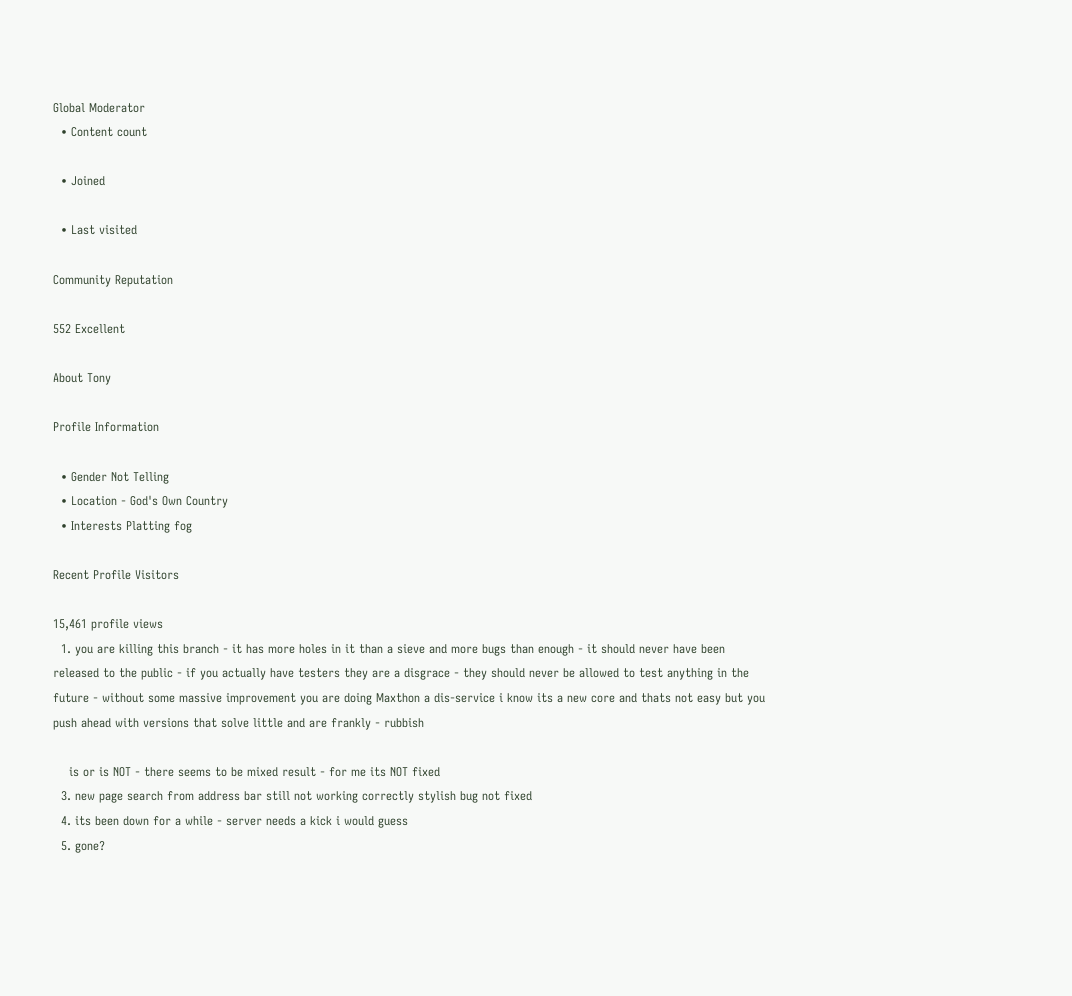Global Moderator
  • Content count

  • Joined

  • Last visited

Community Reputation

552 Excellent

About Tony

Profile Information

  • Gender Not Telling
  • Location - God's Own Country
  • Interests Platting fog

Recent Profile Visitors

15,461 profile views
  1. you are killing this branch - it has more holes in it than a sieve and more bugs than enough - it should never have been released to the public - if you actually have testers they are a disgrace - they should never be allowed to test anything in the future - without some massive improvement you are doing Maxthon a dis-service i know its a new core and thats not easy but you push ahead with versions that solve little and are frankly - rubbish

    is or is NOT - there seems to be mixed result - for me its NOT fixed
  3. new page search from address bar still not working correctly stylish bug not fixed
  4. its been down for a while - server needs a kick i would guess
  5. gone?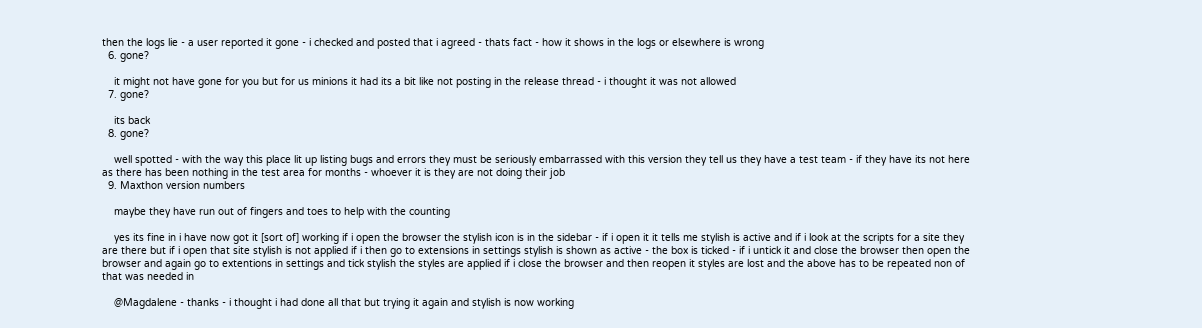then the logs lie - a user reported it gone - i checked and posted that i agreed - thats fact - how it shows in the logs or elsewhere is wrong
  6. gone?

    it might not have gone for you but for us minions it had its a bit like not posting in the release thread - i thought it was not allowed
  7. gone?

    its back
  8. gone?

    well spotted - with the way this place lit up listing bugs and errors they must be seriously embarrassed with this version they tell us they have a test team - if they have its not here as there has been nothing in the test area for months - whoever it is they are not doing their job
  9. Maxthon version numbers

    maybe they have run out of fingers and toes to help with the counting

    yes its fine in i have now got it [sort of] working if i open the browser the stylish icon is in the sidebar - if i open it it tells me stylish is active and if i look at the scripts for a site they are there but if i open that site stylish is not applied if i then go to extensions in settings stylish is shown as active - the box is ticked - if i untick it and close the browser then open the browser and again go to extentions in settings and tick stylish the styles are applied if i close the browser and then reopen it styles are lost and the above has to be repeated non of that was needed in

    @Magdalene - thanks - i thought i had done all that but trying it again and stylish is now working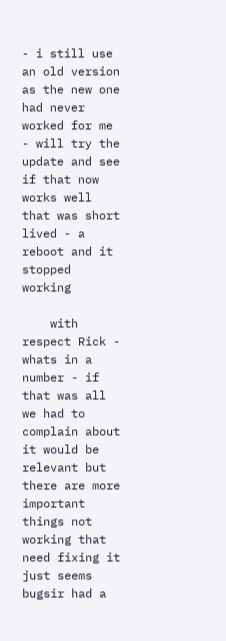- i still use an old version as the new one had never worked for me - will try the update and see if that now works well that was short lived - a reboot and it stopped working

    with respect Rick - whats in a number - if that was all we had to complain about it would be relevant but there are more important things not working that need fixing it just seems bugsir had a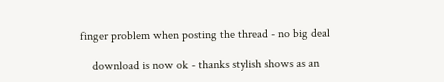finger problem when posting the thread - no big deal

    download is now ok - thanks stylish shows as an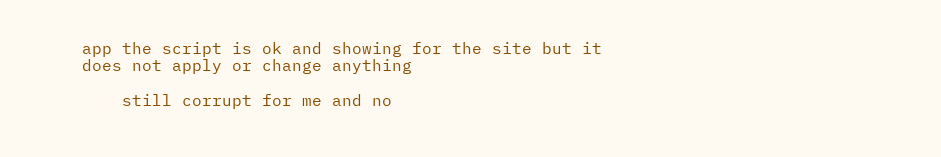app the script is ok and showing for the site but it does not apply or change anything

    still corrupt for me and no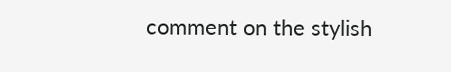comment on the stylish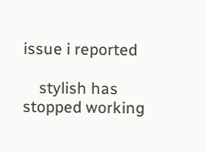issue i reported

    stylish has stopped working